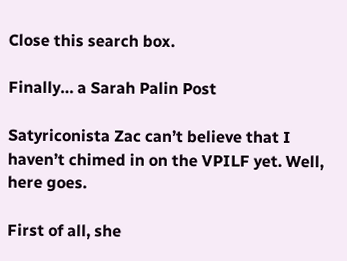Close this search box.

Finally… a Sarah Palin Post

Satyriconista Zac can’t believe that I haven’t chimed in on the VPILF yet. Well, here goes.

First of all, she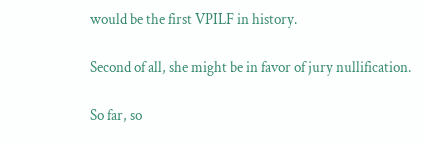would be the first VPILF in history.

Second of all, she might be in favor of jury nullification.

So far, so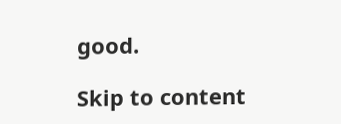good.

Skip to content